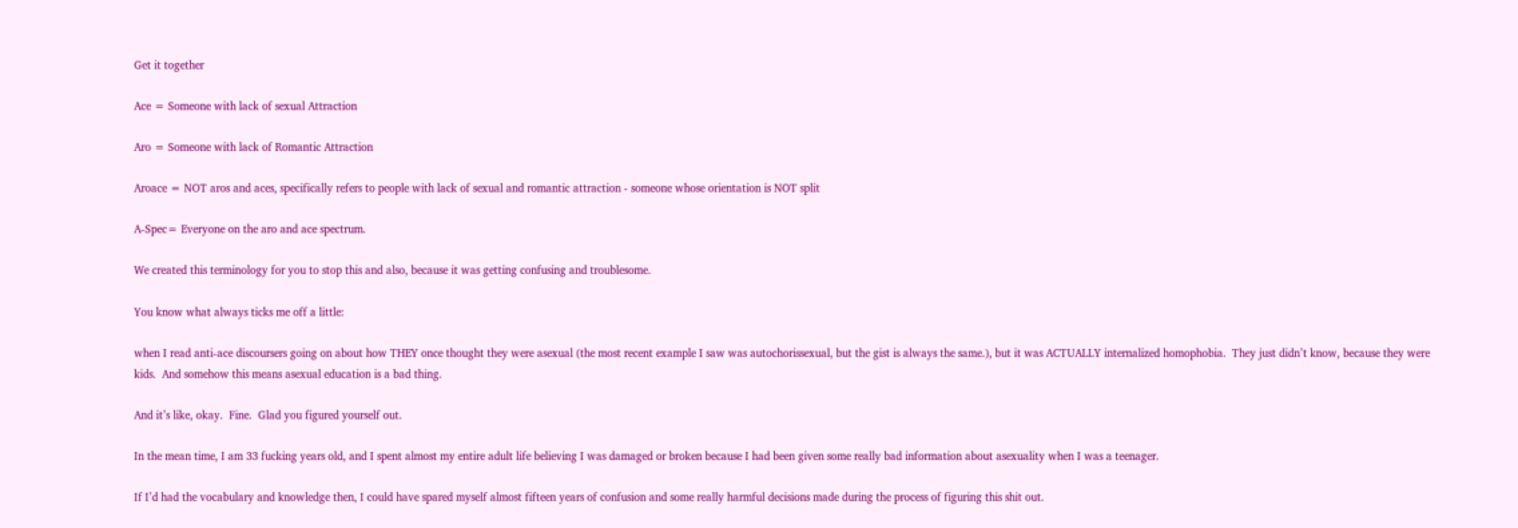Get it together

Ace = Someone with lack of sexual Attraction

Aro = Someone with lack of Romantic Attraction

Aroace = NOT aros and aces, specifically refers to people with lack of sexual and romantic attraction - someone whose orientation is NOT split

A-Spec= Everyone on the aro and ace spectrum.

We created this terminology for you to stop this and also, because it was getting confusing and troublesome.

You know what always ticks me off a little:

when I read anti-ace discoursers going on about how THEY once thought they were asexual (the most recent example I saw was autochorissexual, but the gist is always the same.), but it was ACTUALLY internalized homophobia.  They just didn’t know, because they were kids.  And somehow this means asexual education is a bad thing.

And it’s like, okay.  Fine.  Glad you figured yourself out.

In the mean time, I am 33 fucking years old, and I spent almost my entire adult life believing I was damaged or broken because I had been given some really bad information about asexuality when I was a teenager.

If I’d had the vocabulary and knowledge then, I could have spared myself almost fifteen years of confusion and some really harmful decisions made during the process of figuring this shit out.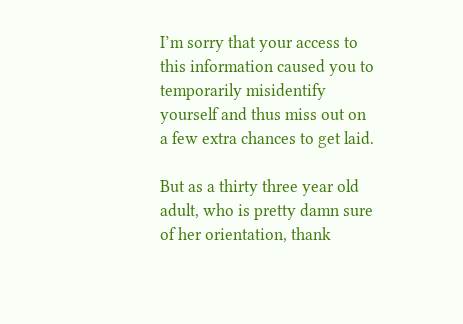I’m sorry that your access to this information caused you to temporarily misidentify yourself and thus miss out on a few extra chances to get laid.

But as a thirty three year old adult, who is pretty damn sure of her orientation, thank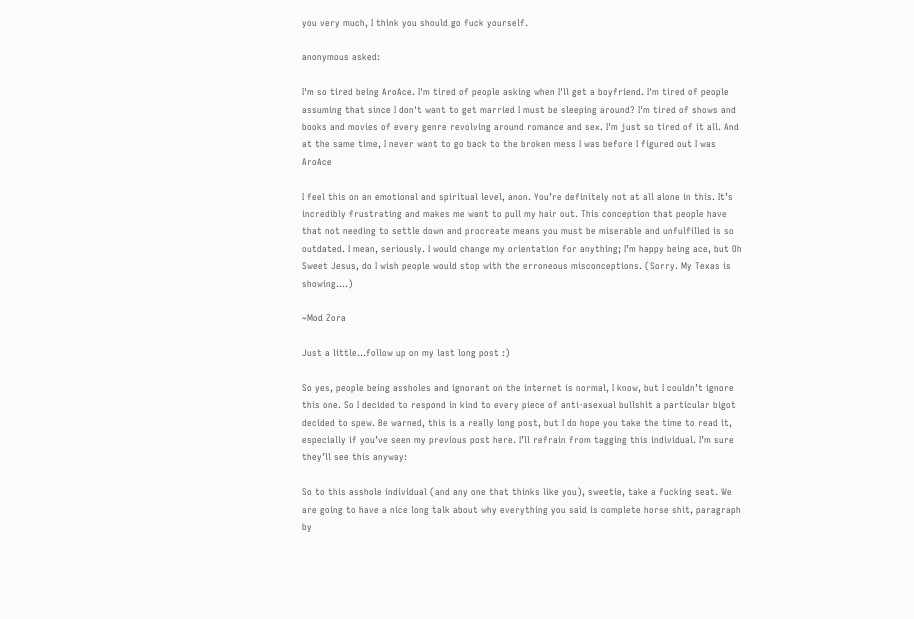you very much, I think you should go fuck yourself.

anonymous asked:

I'm so tired being AroAce. I'm tired of people asking when I'll get a boyfriend. I'm tired of people assuming that since I don't want to get married I must be sleeping around? I'm tired of shows and books and movies of every genre revolving around romance and sex. I'm just so tired of it all. And at the same time, I never want to go back to the broken mess I was before I figured out I was AroAce

I feel this on an emotional and spiritual level, anon. You’re definitely not at all alone in this. It’s incredibly frustrating and makes me want to pull my hair out. This conception that people have that not needing to settle down and procreate means you must be miserable and unfulfilled is so outdated. I mean, seriously. I would change my orientation for anything; I’m happy being ace, but Oh Sweet Jesus, do I wish people would stop with the erroneous misconceptions. (Sorry. My Texas is showing….)

~Mod Zora

Just a little...follow up on my last long post :)

So yes, people being assholes and ignorant on the internet is normal, I know, but I couldn’t ignore this one. So I decided to respond in kind to every piece of anti-asexual bullshit a particular bigot decided to spew. Be warned, this is a really long post, but I do hope you take the time to read it, especially if you’ve seen my previous post here. I’ll refrain from tagging this individual. I’m sure they’ll see this anyway:

So to this asshole individual (and any one that thinks like you), sweetie, take a fucking seat. We are going to have a nice long talk about why everything you said is complete horse shit, paragraph by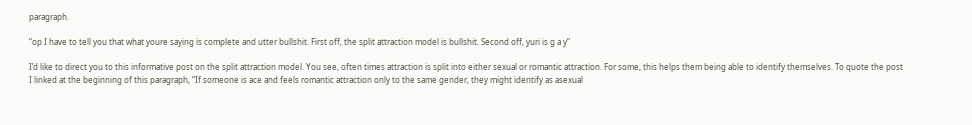paragraph.

“op I have to tell you that what youre saying is complete and utter bullshit. First off, the split attraction model is bullshit. Second off, yuri is g a y”

I’d like to direct you to this informative post on the split attraction model. You see, often times attraction is split into either sexual or romantic attraction. For some, this helps them being able to identify themselves. To quote the post I linked at the beginning of this paragraph, “If someone is ace and feels romantic attraction only to the same gender, they might identify as asexual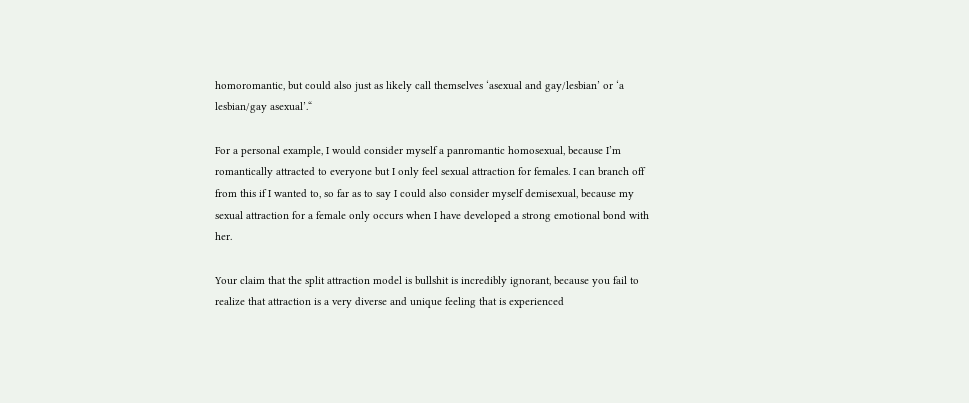homoromantic, but could also just as likely call themselves ‘asexual and gay/lesbian’ or ‘a lesbian/gay asexual’.“

For a personal example, I would consider myself a panromantic homosexual, because I’m romantically attracted to everyone but I only feel sexual attraction for females. I can branch off from this if I wanted to, so far as to say I could also consider myself demisexual, because my sexual attraction for a female only occurs when I have developed a strong emotional bond with her.

Your claim that the split attraction model is bullshit is incredibly ignorant, because you fail to realize that attraction is a very diverse and unique feeling that is experienced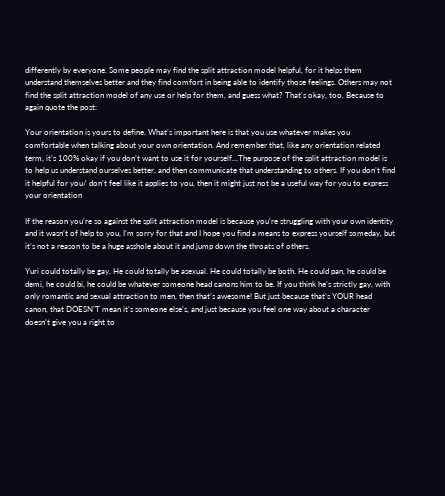differently by everyone. Some people may find the split attraction model helpful, for it helps them understand themselves better and they find comfort in being able to identify those feelings. Others may not find the split attraction model of any use or help for them, and guess what? That’s okay, too. Because to again quote the post:

Your orientation is yours to define. What’s important here is that you use whatever makes you comfortable when talking about your own orientation. And remember that, like any orientation related term, it’s 100% okay if you don’t want to use it for yourself…The purpose of the split attraction model is to help us understand ourselves better, and then communicate that understanding to others. If you don’t find it helpful for you/ don’t feel like it applies to you, then it might just not be a useful way for you to express your orientation

If the reason you’re so against the split attraction model is because you’re struggling with your own identity and it wasn’t of help to you, I’m sorry for that and I hope you find a means to express yourself someday, but it’s not a reason to be a huge asshole about it and jump down the throats of others.

Yuri could totally be gay. He could totally be asexual. He could totally be both. He could pan, he could be demi, he could bi, he could be whatever someone head canons him to be. If you think he’s strictly gay, with only romantic and sexual attraction to men, then that’s awesome! But just because that’s YOUR head canon, that DOESN’T mean it’s someone else’s, and just because you feel one way about a character doesn’t give you a right to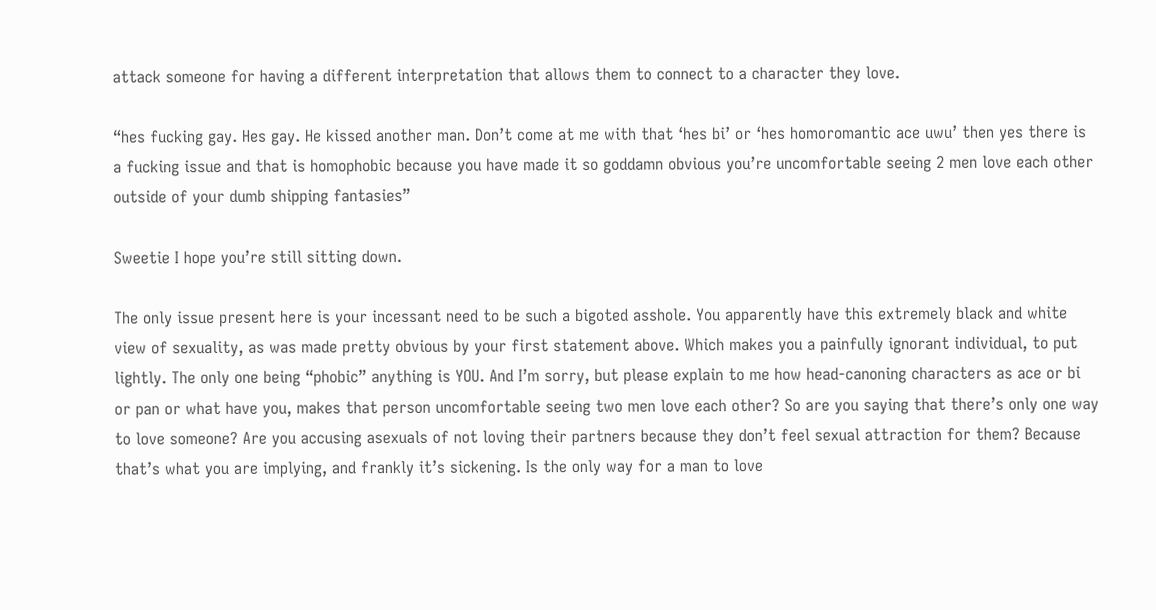attack someone for having a different interpretation that allows them to connect to a character they love.

“hes fucking gay. Hes gay. He kissed another man. Don’t come at me with that ‘hes bi’ or ‘hes homoromantic ace uwu’ then yes there is a fucking issue and that is homophobic because you have made it so goddamn obvious you’re uncomfortable seeing 2 men love each other outside of your dumb shipping fantasies”

Sweetie I hope you’re still sitting down.

The only issue present here is your incessant need to be such a bigoted asshole. You apparently have this extremely black and white view of sexuality, as was made pretty obvious by your first statement above. Which makes you a painfully ignorant individual, to put lightly. The only one being “phobic” anything is YOU. And I’m sorry, but please explain to me how head-canoning characters as ace or bi or pan or what have you, makes that person uncomfortable seeing two men love each other? So are you saying that there’s only one way to love someone? Are you accusing asexuals of not loving their partners because they don’t feel sexual attraction for them? Because that’s what you are implying, and frankly it’s sickening. Is the only way for a man to love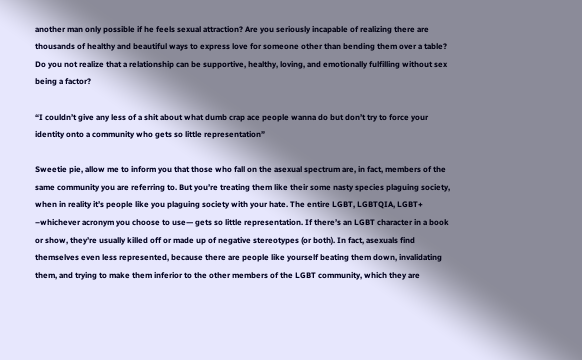another man only possible if he feels sexual attraction? Are you seriously incapable of realizing there are thousands of healthy and beautiful ways to express love for someone other than bending them over a table? Do you not realize that a relationship can be supportive, healthy, loving, and emotionally fulfilling without sex being a factor?

“I couldn’t give any less of a shit about what dumb crap ace people wanna do but don’t try to force your identity onto a community who gets so little representation”

Sweetie pie, allow me to inform you that those who fall on the asexual spectrum are, in fact, members of the same community you are referring to. But you’re treating them like their some nasty species plaguing society, when in reality it’s people like you plaguing society with your hate. The entire LGBT, LGBTQIA, LGBT+ –whichever acronym you choose to use— gets so little representation. If there’s an LGBT character in a book or show, they’re usually killed off or made up of negative stereotypes (or both). In fact, asexuals find themselves even less represented, because there are people like yourself beating them down, invalidating them, and trying to make them inferior to the other members of the LGBT community, which they are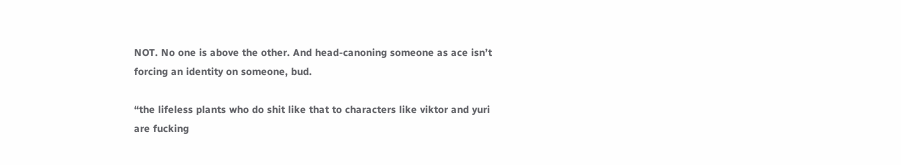NOT. No one is above the other. And head-canoning someone as ace isn’t forcing an identity on someone, bud.

“the lifeless plants who do shit like that to characters like viktor and yuri are fucking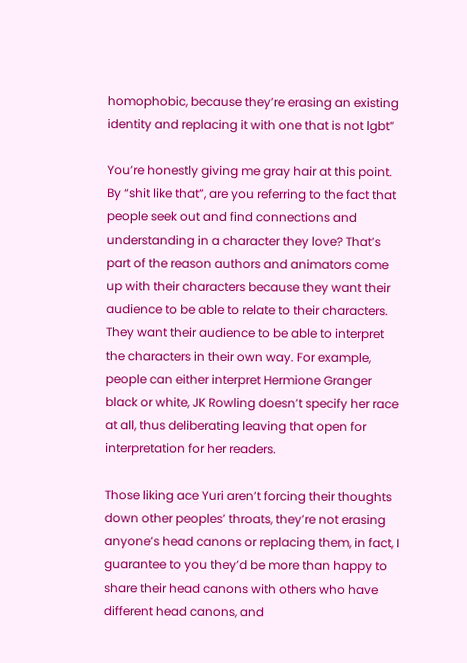homophobic, because they’re erasing an existing identity and replacing it with one that is not lgbt”

You’re honestly giving me gray hair at this point. By “shit like that”, are you referring to the fact that people seek out and find connections and understanding in a character they love? That’s part of the reason authors and animators come up with their characters because they want their audience to be able to relate to their characters. They want their audience to be able to interpret the characters in their own way. For example, people can either interpret Hermione Granger black or white, JK Rowling doesn’t specify her race at all, thus deliberating leaving that open for interpretation for her readers.

Those liking ace Yuri aren’t forcing their thoughts down other peoples’ throats, they’re not erasing anyone’s head canons or replacing them, in fact, I guarantee to you they’d be more than happy to share their head canons with others who have different head canons, and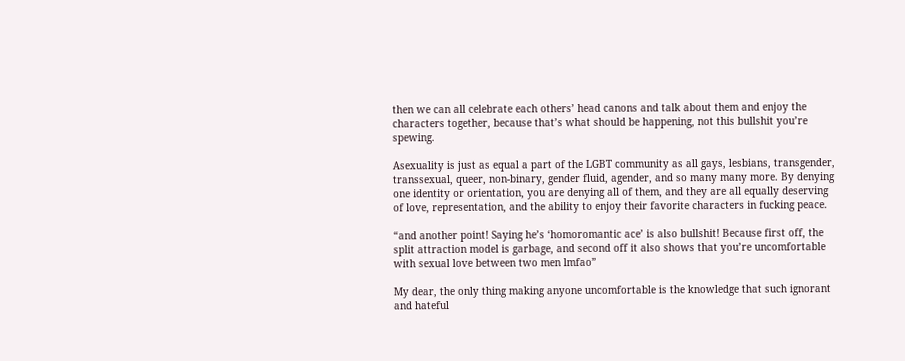then we can all celebrate each others’ head canons and talk about them and enjoy the characters together, because that’s what should be happening, not this bullshit you’re spewing.

Asexuality is just as equal a part of the LGBT community as all gays, lesbians, transgender, transsexual, queer, non-binary, gender fluid, agender, and so many many more. By denying one identity or orientation, you are denying all of them, and they are all equally deserving of love, representation, and the ability to enjoy their favorite characters in fucking peace.

“and another point! Saying he’s ‘homoromantic ace’ is also bullshit! Because first off, the split attraction model is garbage, and second off it also shows that you’re uncomfortable with sexual love between two men lmfao”

My dear, the only thing making anyone uncomfortable is the knowledge that such ignorant and hateful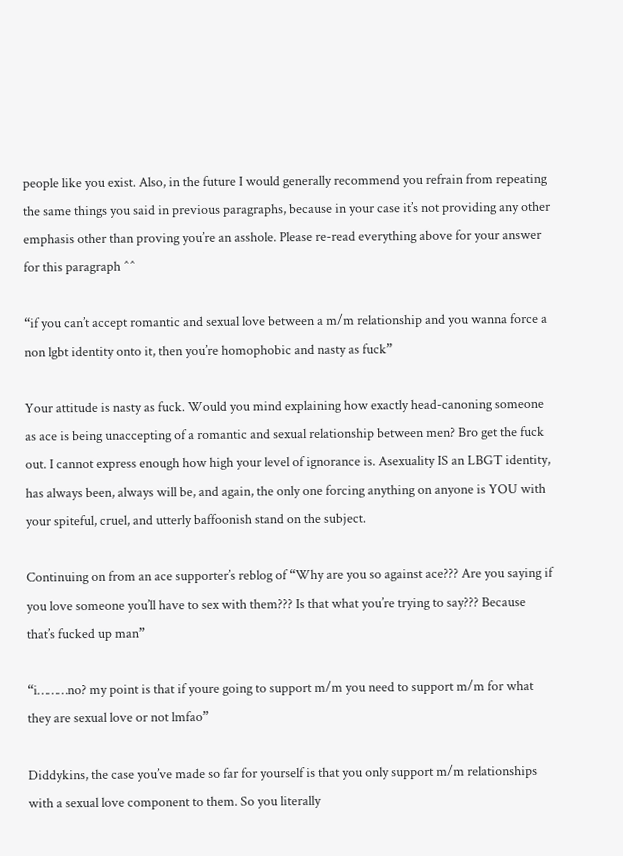people like you exist. Also, in the future I would generally recommend you refrain from repeating the same things you said in previous paragraphs, because in your case it’s not providing any other emphasis other than proving you’re an asshole. Please re-read everything above for your answer for this paragraph ^^

“if you can’t accept romantic and sexual love between a m/m relationship and you wanna force a non lgbt identity onto it, then you’re homophobic and nasty as fuck”

Your attitude is nasty as fuck. Would you mind explaining how exactly head-canoning someone as ace is being unaccepting of a romantic and sexual relationship between men? Bro get the fuck out. I cannot express enough how high your level of ignorance is. Asexuality IS an LBGT identity, has always been, always will be, and again, the only one forcing anything on anyone is YOU with your spiteful, cruel, and utterly baffoonish stand on the subject.

Continuing on from an ace supporter’s reblog of “Why are you so against ace??? Are you saying if you love someone you’ll have to sex with them??? Is that what you’re trying to say??? Because that’s fucked up man”

“i………no? my point is that if youre going to support m/m you need to support m/m for what they are sexual love or not lmfao”

Diddykins, the case you’ve made so far for yourself is that you only support m/m relationships with a sexual love component to them. So you literally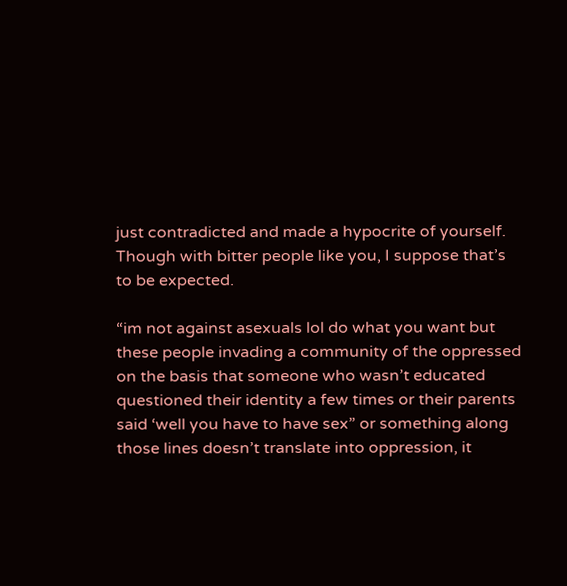just contradicted and made a hypocrite of yourself. Though with bitter people like you, I suppose that’s to be expected.

“im not against asexuals lol do what you want but these people invading a community of the oppressed on the basis that someone who wasn’t educated questioned their identity a few times or their parents said ‘well you have to have sex” or something along those lines doesn’t translate into oppression, it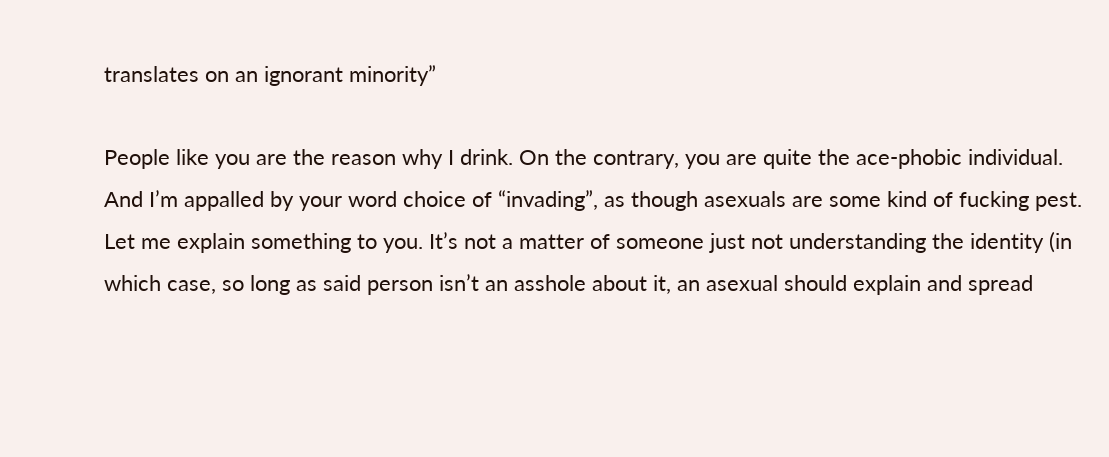translates on an ignorant minority”

People like you are the reason why I drink. On the contrary, you are quite the ace-phobic individual. And I’m appalled by your word choice of “invading”, as though asexuals are some kind of fucking pest. Let me explain something to you. It’s not a matter of someone just not understanding the identity (in which case, so long as said person isn’t an asshole about it, an asexual should explain and spread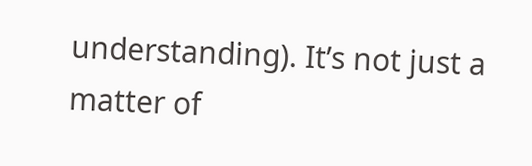understanding). It’s not just a matter of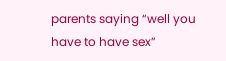parents saying “well you have to have sex”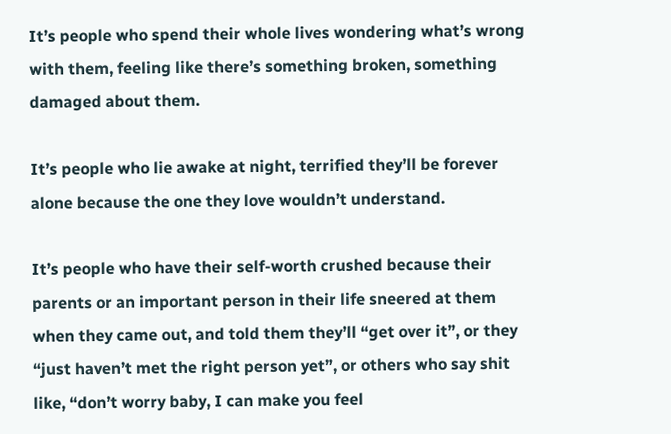It’s people who spend their whole lives wondering what’s wrong with them, feeling like there’s something broken, something damaged about them.

It’s people who lie awake at night, terrified they’ll be forever alone because the one they love wouldn’t understand.

It’s people who have their self-worth crushed because their parents or an important person in their life sneered at them when they came out, and told them they’ll “get over it”, or they “just haven’t met the right person yet”, or others who say shit like, “don’t worry baby, I can make you feel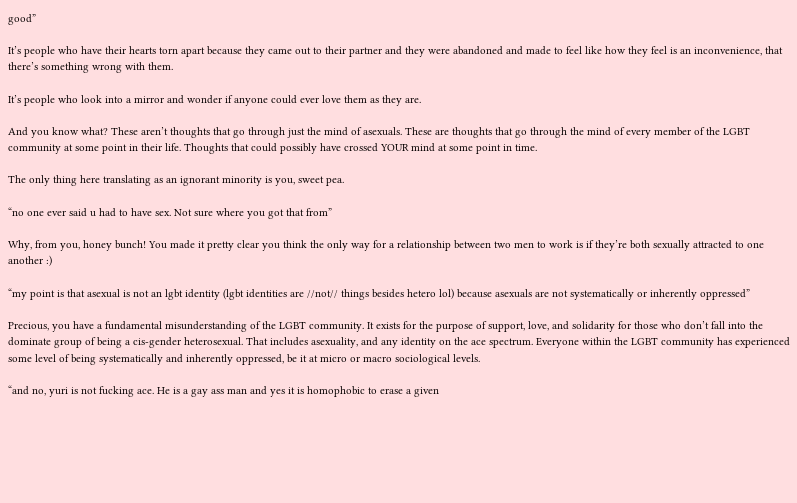good”

It’s people who have their hearts torn apart because they came out to their partner and they were abandoned and made to feel like how they feel is an inconvenience, that there’s something wrong with them.

It’s people who look into a mirror and wonder if anyone could ever love them as they are.

And you know what? These aren’t thoughts that go through just the mind of asexuals. These are thoughts that go through the mind of every member of the LGBT community at some point in their life. Thoughts that could possibly have crossed YOUR mind at some point in time.

The only thing here translating as an ignorant minority is you, sweet pea.

“no one ever said u had to have sex. Not sure where you got that from”

Why, from you, honey bunch! You made it pretty clear you think the only way for a relationship between two men to work is if they’re both sexually attracted to one another :)

“my point is that asexual is not an lgbt identity (lgbt identities are //not// things besides hetero lol) because asexuals are not systematically or inherently oppressed”

Precious, you have a fundamental misunderstanding of the LGBT community. It exists for the purpose of support, love, and solidarity for those who don’t fall into the dominate group of being a cis-gender heterosexual. That includes asexuality, and any identity on the ace spectrum. Everyone within the LGBT community has experienced some level of being systematically and inherently oppressed, be it at micro or macro sociological levels.

“and no, yuri is not fucking ace. He is a gay ass man and yes it is homophobic to erase a given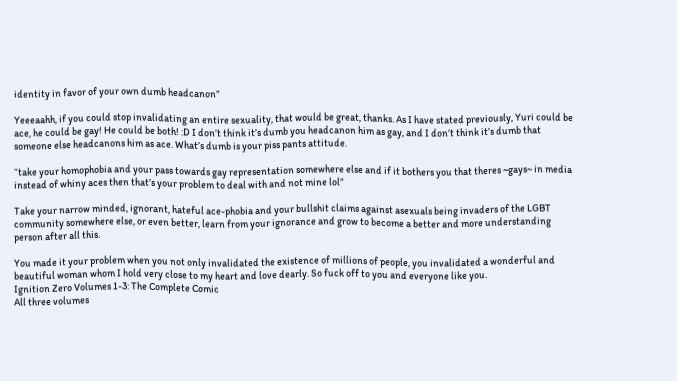identity in favor of your own dumb headcanon”

Yeeeaahh, if you could stop invalidating an entire sexuality, that would be great, thanks. As I have stated previously, Yuri could be ace, he could be gay! He could be both! :D I don’t think it’s dumb you headcanon him as gay, and I don’t think it’s dumb that someone else headcanons him as ace. What’s dumb is your piss pants attitude.

“take your homophobia and your pass towards gay representation somewhere else and if it bothers you that theres ~gays~ in media instead of whiny aces then that’s your problem to deal with and not mine lol”

Take your narrow minded, ignorant, hateful ace-phobia and your bullshit claims against asexuals being invaders of the LGBT community somewhere else, or even better, learn from your ignorance and grow to become a better and more understanding person after all this.

You made it your problem when you not only invalidated the existence of millions of people, you invalidated a wonderful and beautiful woman whom I hold very close to my heart and love dearly. So fuck off to you and everyone like you.
Ignition Zero Volumes 1-3: The Complete Comic
All three volumes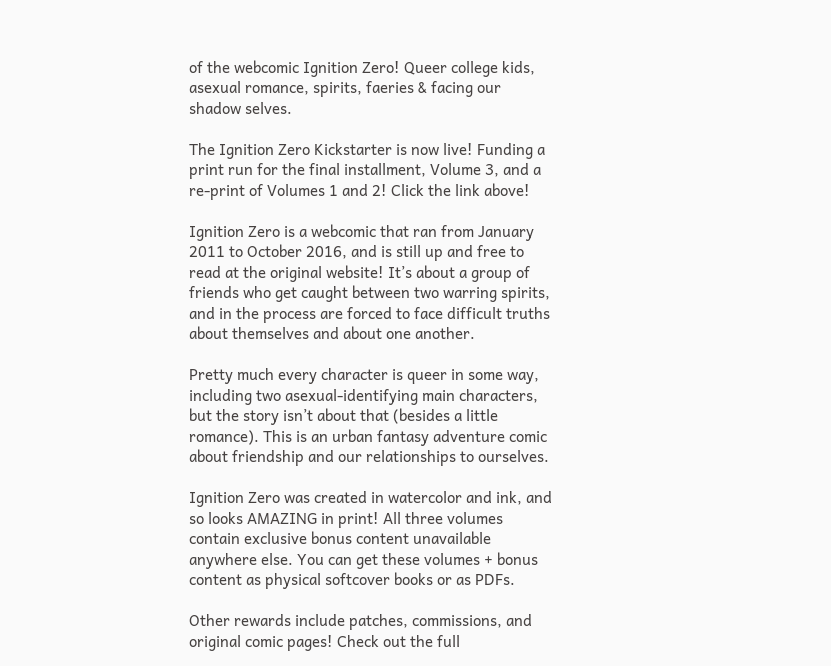of the webcomic Ignition Zero! Queer college kids, asexual romance, spirits, faeries & facing our shadow selves.

The Ignition Zero Kickstarter is now live! Funding a print run for the final installment, Volume 3, and a re-print of Volumes 1 and 2! Click the link above!

Ignition Zero is a webcomic that ran from January 2011 to October 2016, and is still up and free to read at the original website! It’s about a group of friends who get caught between two warring spirits, and in the process are forced to face difficult truths about themselves and about one another.

Pretty much every character is queer in some way, including two asexual-identifying main characters, but the story isn’t about that (besides a little romance). This is an urban fantasy adventure comic about friendship and our relationships to ourselves.

Ignition Zero was created in watercolor and ink, and so looks AMAZING in print! All three volumes contain exclusive bonus content unavailable anywhere else. You can get these volumes + bonus content as physical softcover books or as PDFs.

Other rewards include patches, commissions, and original comic pages! Check out the full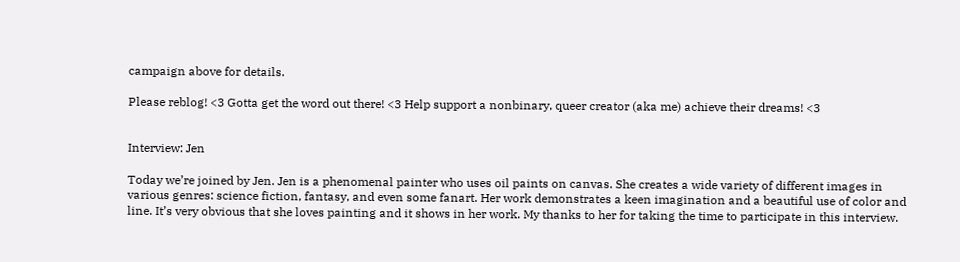campaign above for details.

Please reblog! <3 Gotta get the word out there! <3 Help support a nonbinary, queer creator (aka me) achieve their dreams! <3


Interview: Jen

Today we’re joined by Jen. Jen is a phenomenal painter who uses oil paints on canvas. She creates a wide variety of different images in various genres: science fiction, fantasy, and even some fanart. Her work demonstrates a keen imagination and a beautiful use of color and line. It’s very obvious that she loves painting and it shows in her work. My thanks to her for taking the time to participate in this interview.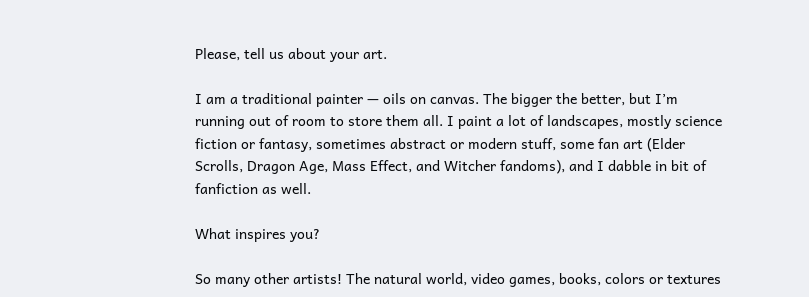Please, tell us about your art.

I am a traditional painter — oils on canvas. The bigger the better, but I’m running out of room to store them all. I paint a lot of landscapes, mostly science fiction or fantasy, sometimes abstract or modern stuff, some fan art (Elder Scrolls, Dragon Age, Mass Effect, and Witcher fandoms), and I dabble in bit of fanfiction as well.

What inspires you?

So many other artists! The natural world, video games, books, colors or textures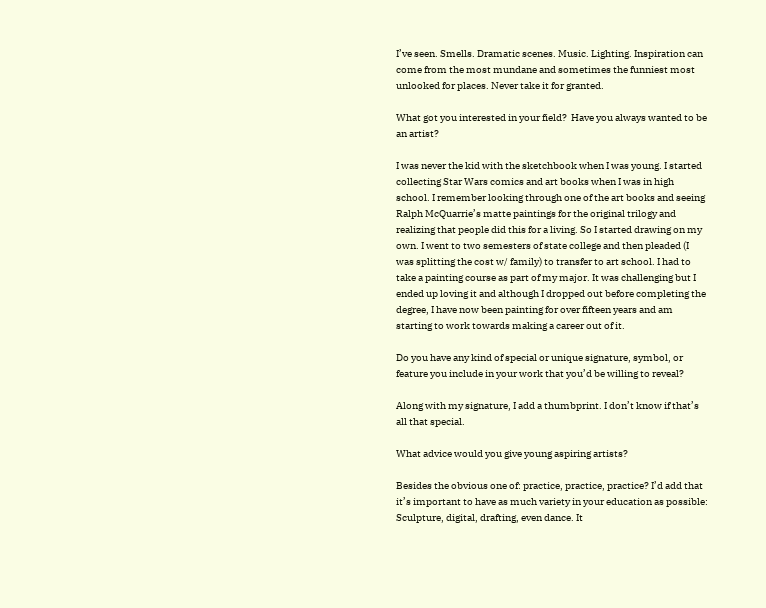I’ve seen. Smells. Dramatic scenes. Music. Lighting. Inspiration can come from the most mundane and sometimes the funniest most unlooked for places. Never take it for granted.

What got you interested in your field?  Have you always wanted to be an artist?

I was never the kid with the sketchbook when I was young. I started collecting Star Wars comics and art books when I was in high school. I remember looking through one of the art books and seeing Ralph McQuarrie’s matte paintings for the original trilogy and realizing that people did this for a living. So I started drawing on my own. I went to two semesters of state college and then pleaded (I was splitting the cost w/ family) to transfer to art school. I had to take a painting course as part of my major. It was challenging but I ended up loving it and although I dropped out before completing the degree, I have now been painting for over fifteen years and am starting to work towards making a career out of it.

Do you have any kind of special or unique signature, symbol, or feature you include in your work that you’d be willing to reveal?

Along with my signature, I add a thumbprint. I don’t know if that’s all that special.

What advice would you give young aspiring artists?

Besides the obvious one of: practice, practice, practice? I’d add that it’s important to have as much variety in your education as possible: Sculpture, digital, drafting, even dance. It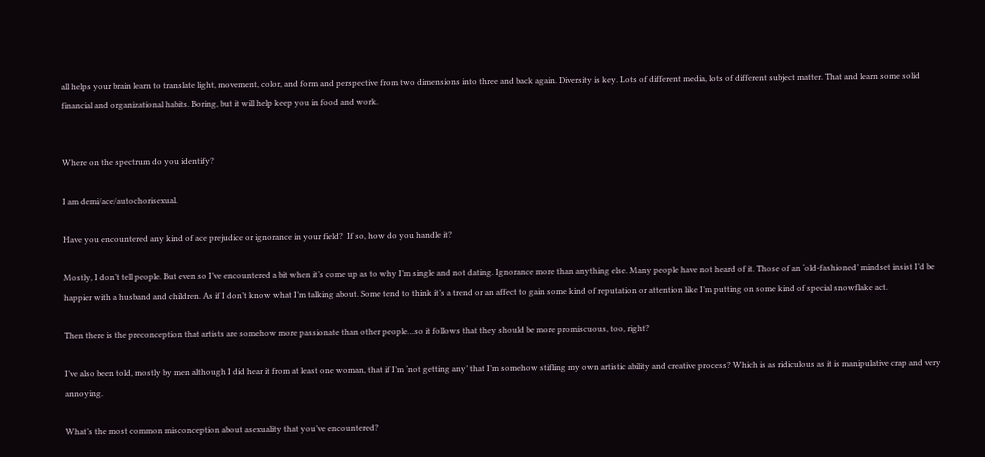all helps your brain learn to translate light, movement, color, and form and perspective from two dimensions into three and back again. Diversity is key. Lots of different media, lots of different subject matter. That and learn some solid financial and organizational habits. Boring, but it will help keep you in food and work.


Where on the spectrum do you identify?

I am demi/ace/autochorisexual.

Have you encountered any kind of ace prejudice or ignorance in your field?  If so, how do you handle it?

Mostly, I don’t tell people. But even so I’ve encountered a bit when it’s come up as to why I’m single and not dating. Ignorance more than anything else. Many people have not heard of it. Those of an ‘old-fashioned’ mindset insist I’d be happier with a husband and children. As if I don’t know what I’m talking about. Some tend to think it’s a trend or an affect to gain some kind of reputation or attention like I’m putting on some kind of special snowflake act.

Then there is the preconception that artists are somehow more passionate than other people…so it follows that they should be more promiscuous, too, right?

I’ve also been told, mostly by men although I did hear it from at least one woman, that if I’m ‘not getting any’ that I’m somehow stifling my own artistic ability and creative process? Which is as ridiculous as it is manipulative crap and very annoying.

What’s the most common misconception about asexuality that you’ve encountered?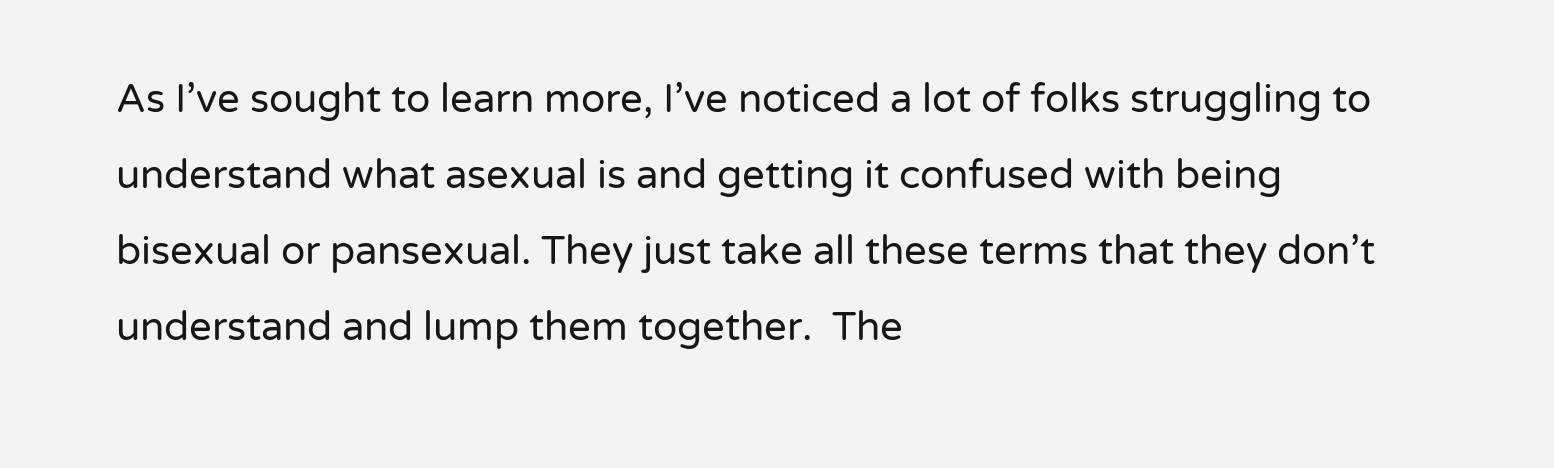As I’ve sought to learn more, I’ve noticed a lot of folks struggling to understand what asexual is and getting it confused with being bisexual or pansexual. They just take all these terms that they don’t understand and lump them together.  The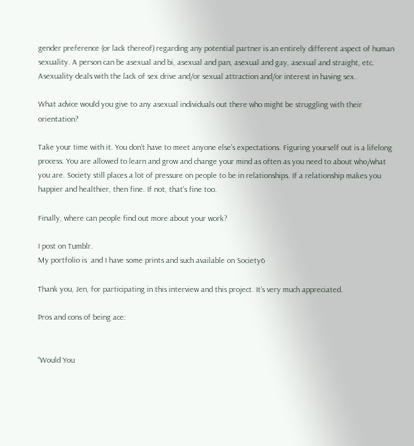gender preference (or lack thereof) regarding any potential partner is an entirely different aspect of human sexuality. A person can be asexual and bi, asexual and pan, asexual and gay, asexual and straight, etc. Asexuality deals with the lack of sex drive and/or sexual attraction and/or interest in having sex.

What advice would you give to any asexual individuals out there who might be struggling with their orientation?

Take your time with it. You don’t have to meet anyone else’s expectations. Figuring yourself out is a lifelong process. You are allowed to learn and grow and change your mind as often as you need to about who/what you are. Society still places a lot of pressure on people to be in relationships. If a relationship makes you happier and healthier, then fine. If not, that’s fine too.

Finally, where can people find out more about your work?

I post on Tumblr.
My portfolio is  and I have some prints and such available on Society6

Thank you, Jen, for participating in this interview and this project. It’s very much appreciated.

Pros and cons of being ace:


“Would You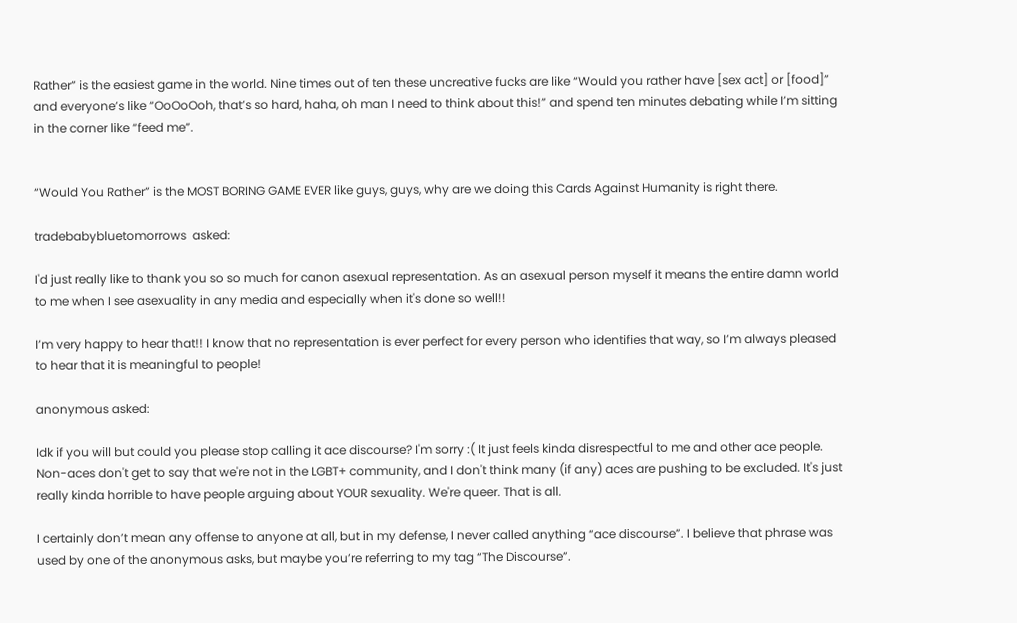Rather” is the easiest game in the world. Nine times out of ten these uncreative fucks are like “Would you rather have [sex act] or [food]” and everyone’s like “OoOoOoh, that’s so hard, haha, oh man I need to think about this!” and spend ten minutes debating while I’m sitting in the corner like “feed me”.


“Would You Rather” is the MOST BORING GAME EVER like guys, guys, why are we doing this Cards Against Humanity is right there.

tradebabybluetomorrows  asked:

I'd just really like to thank you so so much for canon asexual representation. As an asexual person myself it means the entire damn world to me when I see asexuality in any media and especially when it's done so well!!

I’m very happy to hear that!! I know that no representation is ever perfect for every person who identifies that way, so I’m always pleased to hear that it is meaningful to people!

anonymous asked:

Idk if you will but could you please stop calling it ace discourse? I'm sorry :( It just feels kinda disrespectful to me and other ace people. Non-aces don't get to say that we're not in the LGBT+ community, and I don't think many (if any) aces are pushing to be excluded. It's just really kinda horrible to have people arguing about YOUR sexuality. We're queer. That is all.

I certainly don’t mean any offense to anyone at all, but in my defense, I never called anything “ace discourse”. I believe that phrase was used by one of the anonymous asks, but maybe you’re referring to my tag “The Discourse”.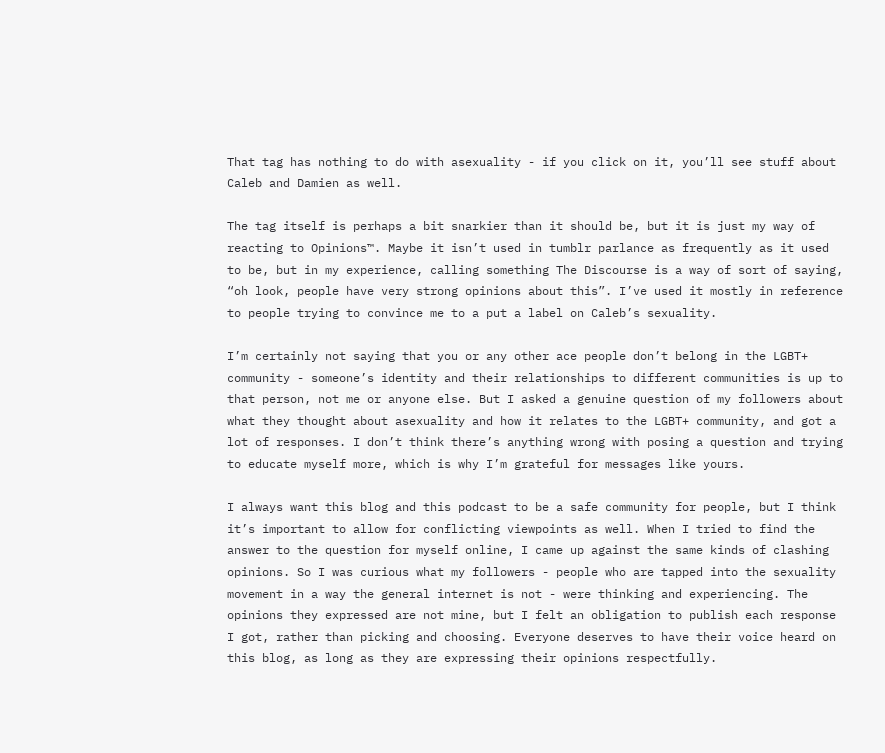That tag has nothing to do with asexuality - if you click on it, you’ll see stuff about Caleb and Damien as well.

The tag itself is perhaps a bit snarkier than it should be, but it is just my way of reacting to Opinions™. Maybe it isn’t used in tumblr parlance as frequently as it used to be, but in my experience, calling something The Discourse is a way of sort of saying, “oh look, people have very strong opinions about this”. I’ve used it mostly in reference to people trying to convince me to a put a label on Caleb’s sexuality.

I’m certainly not saying that you or any other ace people don’t belong in the LGBT+ community - someone’s identity and their relationships to different communities is up to that person, not me or anyone else. But I asked a genuine question of my followers about what they thought about asexuality and how it relates to the LGBT+ community, and got a lot of responses. I don’t think there’s anything wrong with posing a question and trying to educate myself more, which is why I’m grateful for messages like yours.

I always want this blog and this podcast to be a safe community for people, but I think it’s important to allow for conflicting viewpoints as well. When I tried to find the answer to the question for myself online, I came up against the same kinds of clashing opinions. So I was curious what my followers - people who are tapped into the sexuality movement in a way the general internet is not - were thinking and experiencing. The opinions they expressed are not mine, but I felt an obligation to publish each response I got, rather than picking and choosing. Everyone deserves to have their voice heard on this blog, as long as they are expressing their opinions respectfully.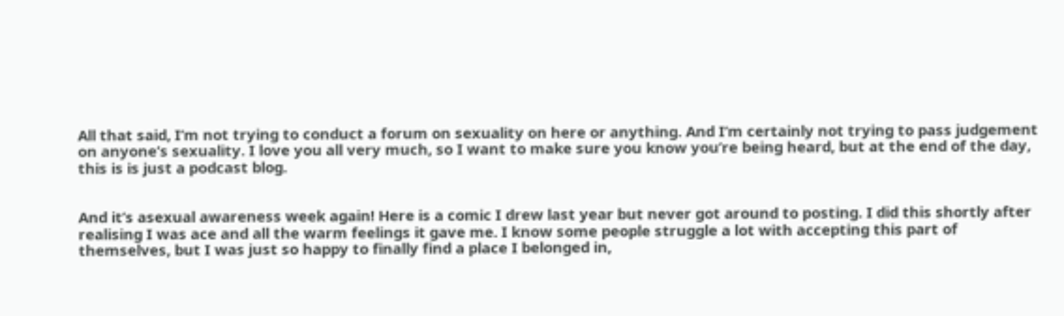All that said, I’m not trying to conduct a forum on sexuality on here or anything. And I’m certainly not trying to pass judgement on anyone’s sexuality. I love you all very much, so I want to make sure you know you’re being heard, but at the end of the day, this is is just a podcast blog.


And it’s asexual awareness week again! Here is a comic I drew last year but never got around to posting. I did this shortly after realising I was ace and all the warm feelings it gave me. I know some people struggle a lot with accepting this part of themselves, but I was just so happy to finally find a place I belonged in,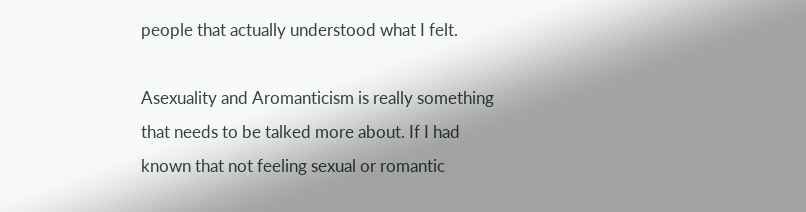people that actually understood what I felt.

Asexuality and Aromanticism is really something that needs to be talked more about. If I had known that not feeling sexual or romantic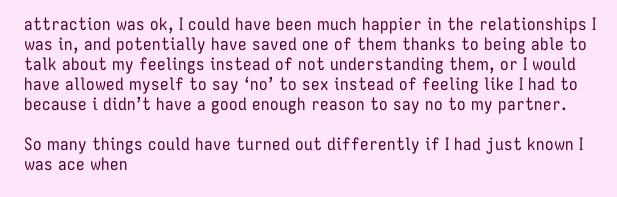attraction was ok, I could have been much happier in the relationships I was in, and potentially have saved one of them thanks to being able to talk about my feelings instead of not understanding them, or I would have allowed myself to say ‘no’ to sex instead of feeling like I had to because i didn’t have a good enough reason to say no to my partner.

So many things could have turned out differently if I had just known I was ace when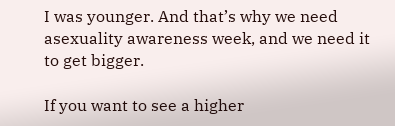I was younger. And that’s why we need asexuality awareness week, and we need it to get bigger.

If you want to see a higher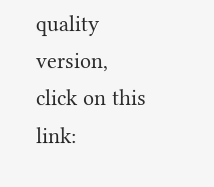quality version, click on this link: